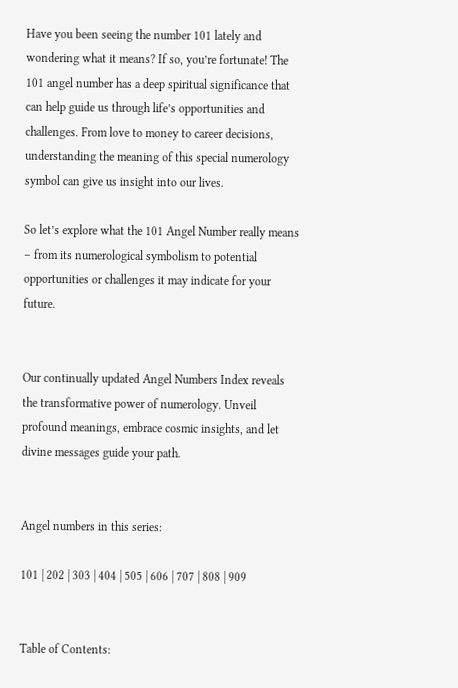Have you been seeing the number 101 lately and wondering what it means? If so, you’re fortunate! The 101 angel number has a deep spiritual significance that can help guide us through life’s opportunities and challenges. From love to money to career decisions, understanding the meaning of this special numerology symbol can give us insight into our lives.

So let’s explore what the 101 Angel Number really means – from its numerological symbolism to potential opportunities or challenges it may indicate for your future.


Our continually updated Angel Numbers Index reveals the transformative power of numerology. Unveil profound meanings, embrace cosmic insights, and let divine messages guide your path.


Angel numbers in this series:

101 | 202 | 303 | 404 | 505 | 606 | 707 | 808 | 909


Table of Contents: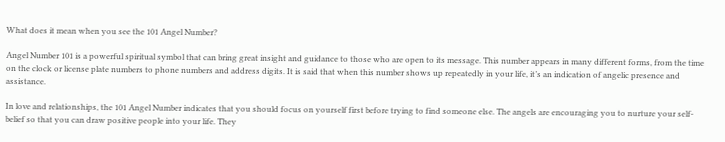What does it mean when you see the 101 Angel Number?

Angel Number 101 is a powerful spiritual symbol that can bring great insight and guidance to those who are open to its message. This number appears in many different forms, from the time on the clock or license plate numbers to phone numbers and address digits. It is said that when this number shows up repeatedly in your life, it’s an indication of angelic presence and assistance.

In love and relationships, the 101 Angel Number indicates that you should focus on yourself first before trying to find someone else. The angels are encouraging you to nurture your self-belief so that you can draw positive people into your life. They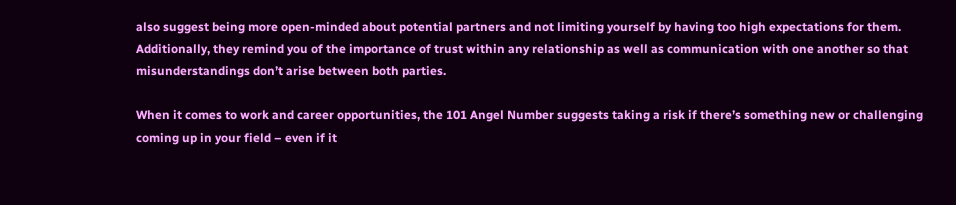also suggest being more open-minded about potential partners and not limiting yourself by having too high expectations for them. Additionally, they remind you of the importance of trust within any relationship as well as communication with one another so that misunderstandings don’t arise between both parties.

When it comes to work and career opportunities, the 101 Angel Number suggests taking a risk if there’s something new or challenging coming up in your field – even if it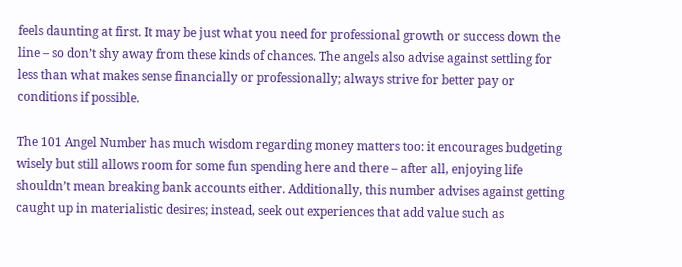feels daunting at first. It may be just what you need for professional growth or success down the line – so don’t shy away from these kinds of chances. The angels also advise against settling for less than what makes sense financially or professionally; always strive for better pay or conditions if possible.

The 101 Angel Number has much wisdom regarding money matters too: it encourages budgeting wisely but still allows room for some fun spending here and there – after all, enjoying life shouldn’t mean breaking bank accounts either. Additionally, this number advises against getting caught up in materialistic desires; instead, seek out experiences that add value such as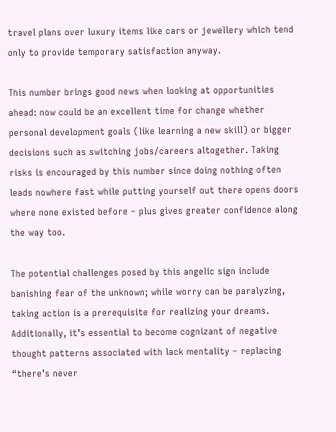travel plans over luxury items like cars or jewellery which tend only to provide temporary satisfaction anyway.

This number brings good news when looking at opportunities ahead: now could be an excellent time for change whether personal development goals (like learning a new skill) or bigger decisions such as switching jobs/careers altogether. Taking risks is encouraged by this number since doing nothing often leads nowhere fast while putting yourself out there opens doors where none existed before – plus gives greater confidence along the way too.

The potential challenges posed by this angelic sign include banishing fear of the unknown; while worry can be paralyzing, taking action is a prerequisite for realizing your dreams. Additionally, it’s essential to become cognizant of negative thought patterns associated with lack mentality – replacing “there’s never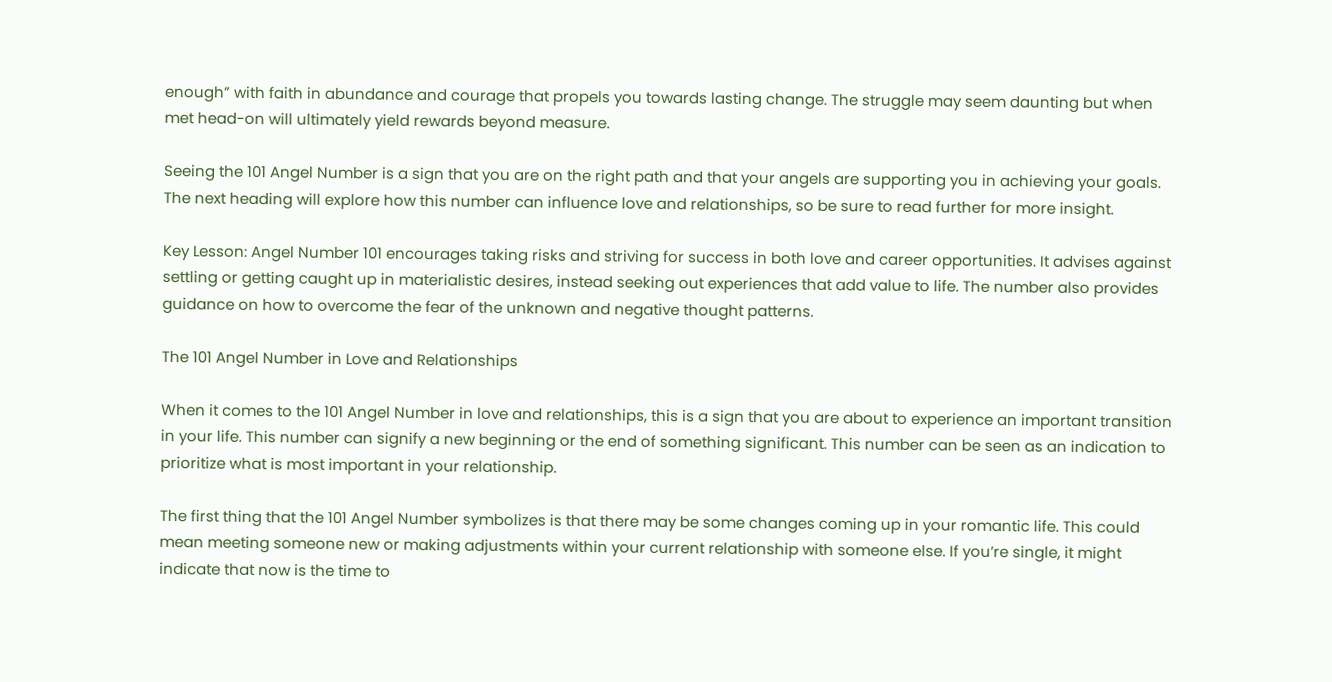enough” with faith in abundance and courage that propels you towards lasting change. The struggle may seem daunting but when met head-on will ultimately yield rewards beyond measure.

Seeing the 101 Angel Number is a sign that you are on the right path and that your angels are supporting you in achieving your goals. The next heading will explore how this number can influence love and relationships, so be sure to read further for more insight.

Key Lesson: Angel Number 101 encourages taking risks and striving for success in both love and career opportunities. It advises against settling or getting caught up in materialistic desires, instead seeking out experiences that add value to life. The number also provides guidance on how to overcome the fear of the unknown and negative thought patterns.

The 101 Angel Number in Love and Relationships

When it comes to the 101 Angel Number in love and relationships, this is a sign that you are about to experience an important transition in your life. This number can signify a new beginning or the end of something significant. This number can be seen as an indication to prioritize what is most important in your relationship.

The first thing that the 101 Angel Number symbolizes is that there may be some changes coming up in your romantic life. This could mean meeting someone new or making adjustments within your current relationship with someone else. If you’re single, it might indicate that now is the time to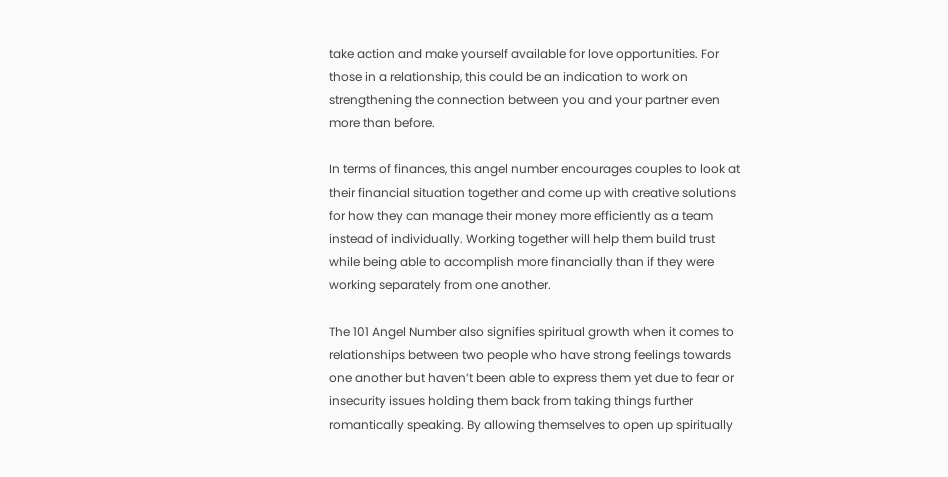take action and make yourself available for love opportunities. For those in a relationship, this could be an indication to work on strengthening the connection between you and your partner even more than before.

In terms of finances, this angel number encourages couples to look at their financial situation together and come up with creative solutions for how they can manage their money more efficiently as a team instead of individually. Working together will help them build trust while being able to accomplish more financially than if they were working separately from one another.

The 101 Angel Number also signifies spiritual growth when it comes to relationships between two people who have strong feelings towards one another but haven’t been able to express them yet due to fear or insecurity issues holding them back from taking things further romantically speaking. By allowing themselves to open up spiritually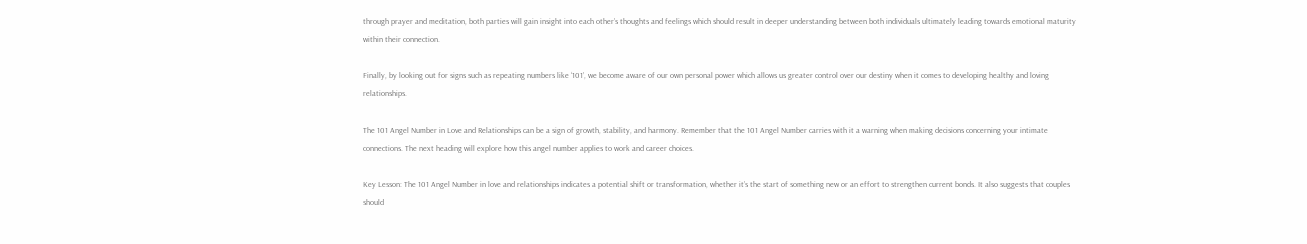through prayer and meditation, both parties will gain insight into each other’s thoughts and feelings which should result in deeper understanding between both individuals ultimately leading towards emotional maturity within their connection.

Finally, by looking out for signs such as repeating numbers like ‘101’, we become aware of our own personal power which allows us greater control over our destiny when it comes to developing healthy and loving relationships.

The 101 Angel Number in Love and Relationships can be a sign of growth, stability, and harmony. Remember that the 101 Angel Number carries with it a warning when making decisions concerning your intimate connections. The next heading will explore how this angel number applies to work and career choices.

Key Lesson: The 101 Angel Number in love and relationships indicates a potential shift or transformation, whether it’s the start of something new or an effort to strengthen current bonds. It also suggests that couples should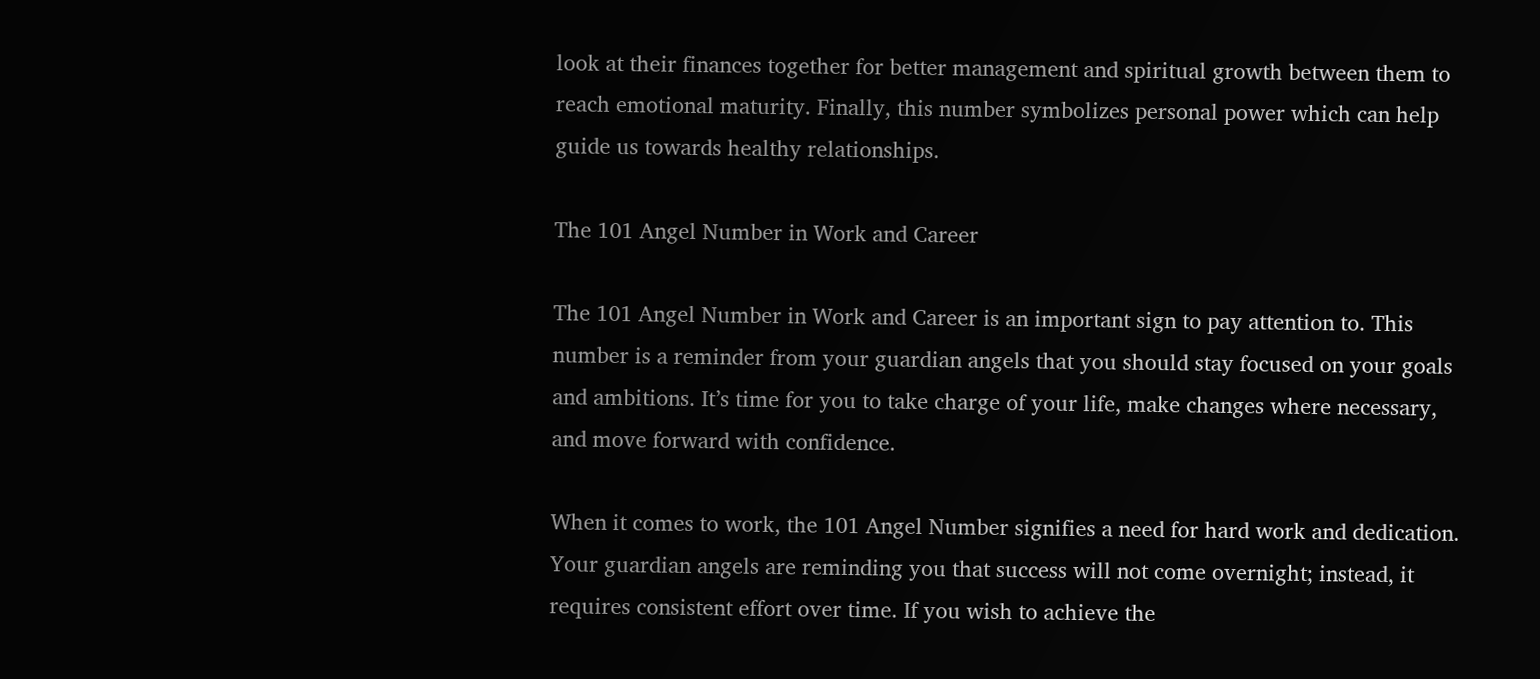look at their finances together for better management and spiritual growth between them to reach emotional maturity. Finally, this number symbolizes personal power which can help guide us towards healthy relationships.

The 101 Angel Number in Work and Career

The 101 Angel Number in Work and Career is an important sign to pay attention to. This number is a reminder from your guardian angels that you should stay focused on your goals and ambitions. It’s time for you to take charge of your life, make changes where necessary, and move forward with confidence.

When it comes to work, the 101 Angel Number signifies a need for hard work and dedication. Your guardian angels are reminding you that success will not come overnight; instead, it requires consistent effort over time. If you wish to achieve the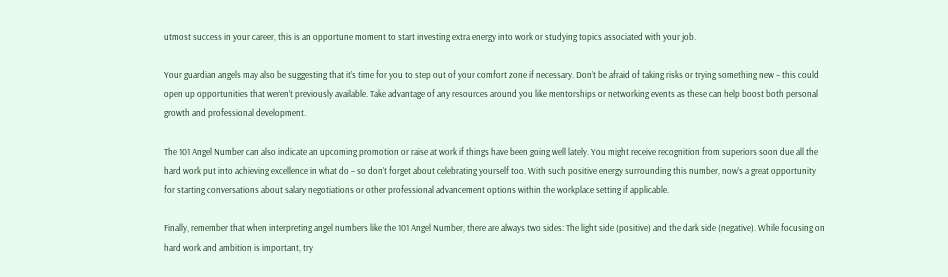utmost success in your career, this is an opportune moment to start investing extra energy into work or studying topics associated with your job.

Your guardian angels may also be suggesting that it’s time for you to step out of your comfort zone if necessary. Don’t be afraid of taking risks or trying something new – this could open up opportunities that weren’t previously available. Take advantage of any resources around you like mentorships or networking events as these can help boost both personal growth and professional development.

The 101 Angel Number can also indicate an upcoming promotion or raise at work if things have been going well lately. You might receive recognition from superiors soon due all the hard work put into achieving excellence in what do – so don’t forget about celebrating yourself too. With such positive energy surrounding this number, now’s a great opportunity for starting conversations about salary negotiations or other professional advancement options within the workplace setting if applicable.

Finally, remember that when interpreting angel numbers like the 101 Angel Number, there are always two sides: The light side (positive) and the dark side (negative). While focusing on hard work and ambition is important, try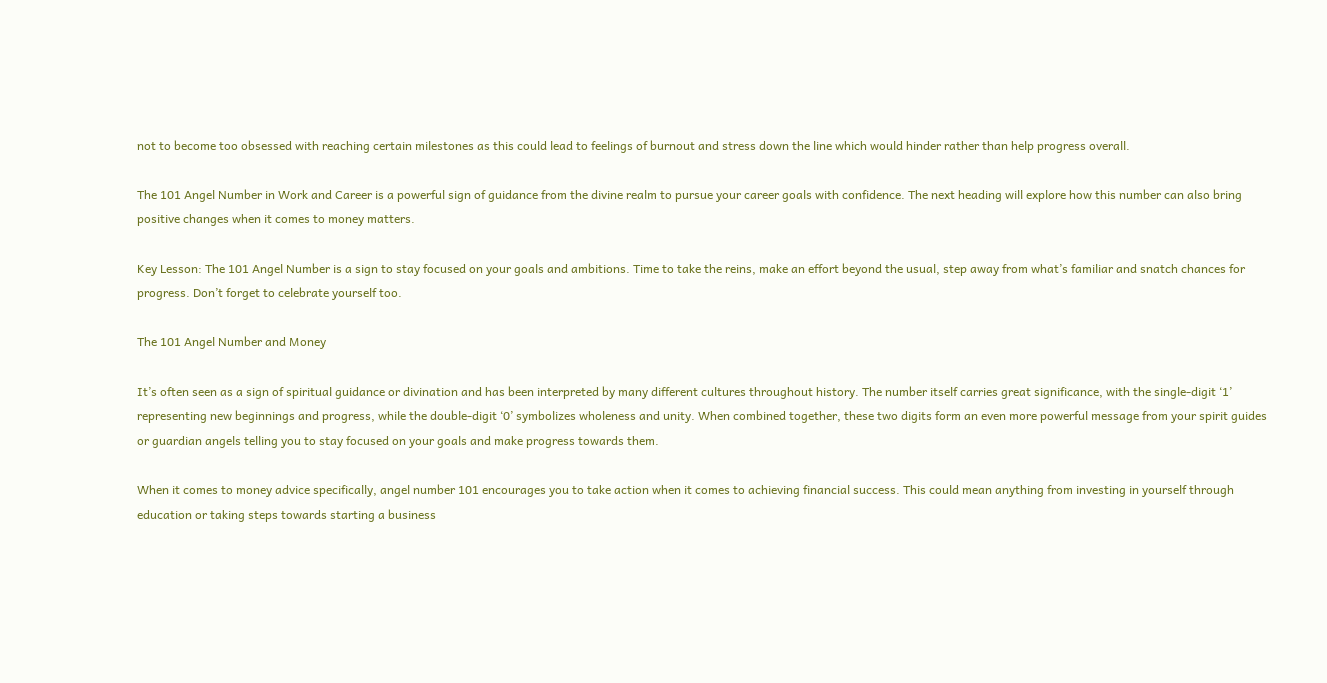not to become too obsessed with reaching certain milestones as this could lead to feelings of burnout and stress down the line which would hinder rather than help progress overall.

The 101 Angel Number in Work and Career is a powerful sign of guidance from the divine realm to pursue your career goals with confidence. The next heading will explore how this number can also bring positive changes when it comes to money matters.

Key Lesson: The 101 Angel Number is a sign to stay focused on your goals and ambitions. Time to take the reins, make an effort beyond the usual, step away from what’s familiar and snatch chances for progress. Don’t forget to celebrate yourself too.

The 101 Angel Number and Money

It’s often seen as a sign of spiritual guidance or divination and has been interpreted by many different cultures throughout history. The number itself carries great significance, with the single-digit ‘1’ representing new beginnings and progress, while the double-digit ‘0’ symbolizes wholeness and unity. When combined together, these two digits form an even more powerful message from your spirit guides or guardian angels telling you to stay focused on your goals and make progress towards them.

When it comes to money advice specifically, angel number 101 encourages you to take action when it comes to achieving financial success. This could mean anything from investing in yourself through education or taking steps towards starting a business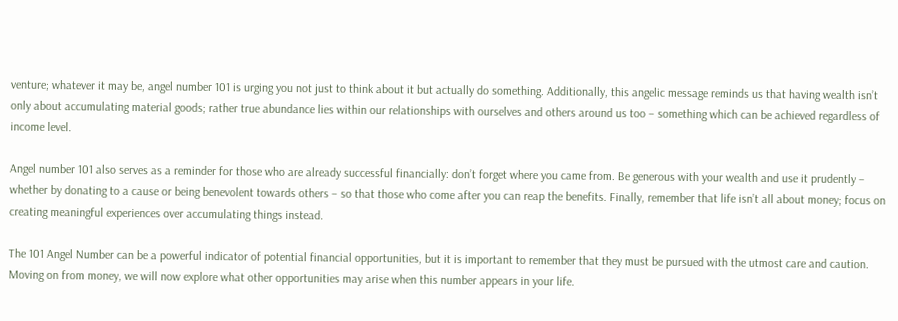venture; whatever it may be, angel number 101 is urging you not just to think about it but actually do something. Additionally, this angelic message reminds us that having wealth isn’t only about accumulating material goods; rather true abundance lies within our relationships with ourselves and others around us too – something which can be achieved regardless of income level.

Angel number 101 also serves as a reminder for those who are already successful financially: don’t forget where you came from. Be generous with your wealth and use it prudently – whether by donating to a cause or being benevolent towards others – so that those who come after you can reap the benefits. Finally, remember that life isn’t all about money; focus on creating meaningful experiences over accumulating things instead.

The 101 Angel Number can be a powerful indicator of potential financial opportunities, but it is important to remember that they must be pursued with the utmost care and caution. Moving on from money, we will now explore what other opportunities may arise when this number appears in your life.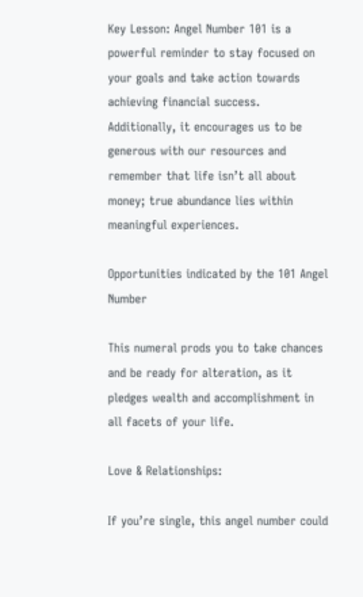Key Lesson: Angel Number 101 is a powerful reminder to stay focused on your goals and take action towards achieving financial success. Additionally, it encourages us to be generous with our resources and remember that life isn’t all about money; true abundance lies within meaningful experiences.

Opportunities indicated by the 101 Angel Number

This numeral prods you to take chances and be ready for alteration, as it pledges wealth and accomplishment in all facets of your life.

Love & Relationships:

If you’re single, this angel number could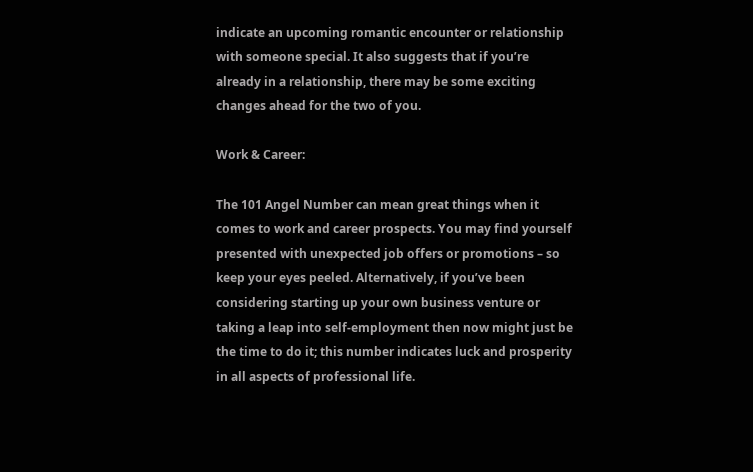indicate an upcoming romantic encounter or relationship with someone special. It also suggests that if you’re already in a relationship, there may be some exciting changes ahead for the two of you.

Work & Career:

The 101 Angel Number can mean great things when it comes to work and career prospects. You may find yourself presented with unexpected job offers or promotions – so keep your eyes peeled. Alternatively, if you’ve been considering starting up your own business venture or taking a leap into self-employment then now might just be the time to do it; this number indicates luck and prosperity in all aspects of professional life.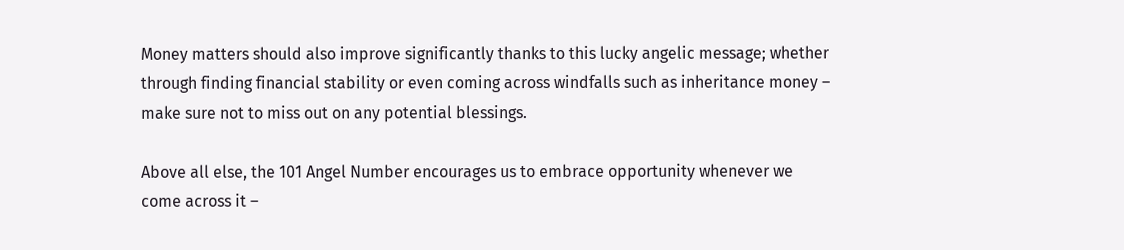Money matters should also improve significantly thanks to this lucky angelic message; whether through finding financial stability or even coming across windfalls such as inheritance money – make sure not to miss out on any potential blessings.

Above all else, the 101 Angel Number encourages us to embrace opportunity whenever we come across it –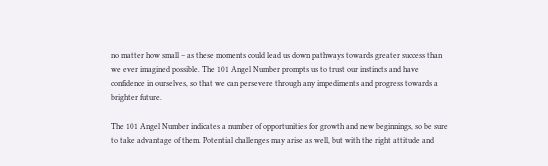no matter how small – as these moments could lead us down pathways towards greater success than we ever imagined possible. The 101 Angel Number prompts us to trust our instincts and have confidence in ourselves, so that we can persevere through any impediments and progress towards a brighter future.

The 101 Angel Number indicates a number of opportunities for growth and new beginnings, so be sure to take advantage of them. Potential challenges may arise as well, but with the right attitude and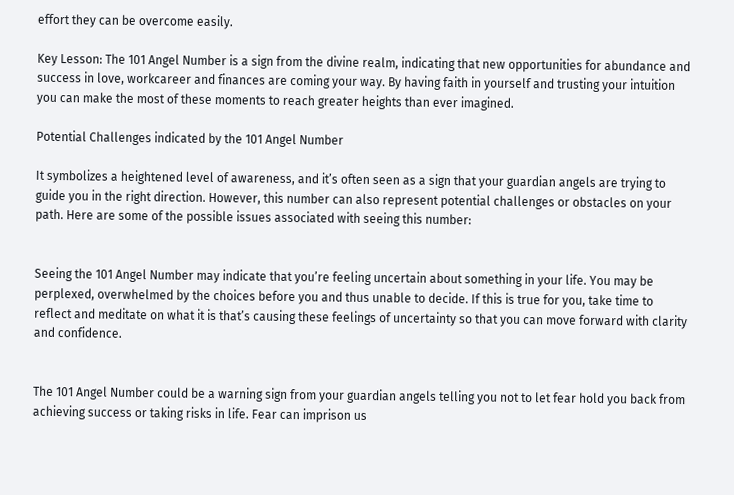effort they can be overcome easily.

Key Lesson: The 101 Angel Number is a sign from the divine realm, indicating that new opportunities for abundance and success in love, workcareer and finances are coming your way. By having faith in yourself and trusting your intuition you can make the most of these moments to reach greater heights than ever imagined.

Potential Challenges indicated by the 101 Angel Number

It symbolizes a heightened level of awareness, and it’s often seen as a sign that your guardian angels are trying to guide you in the right direction. However, this number can also represent potential challenges or obstacles on your path. Here are some of the possible issues associated with seeing this number:


Seeing the 101 Angel Number may indicate that you’re feeling uncertain about something in your life. You may be perplexed, overwhelmed by the choices before you and thus unable to decide. If this is true for you, take time to reflect and meditate on what it is that’s causing these feelings of uncertainty so that you can move forward with clarity and confidence.


The 101 Angel Number could be a warning sign from your guardian angels telling you not to let fear hold you back from achieving success or taking risks in life. Fear can imprison us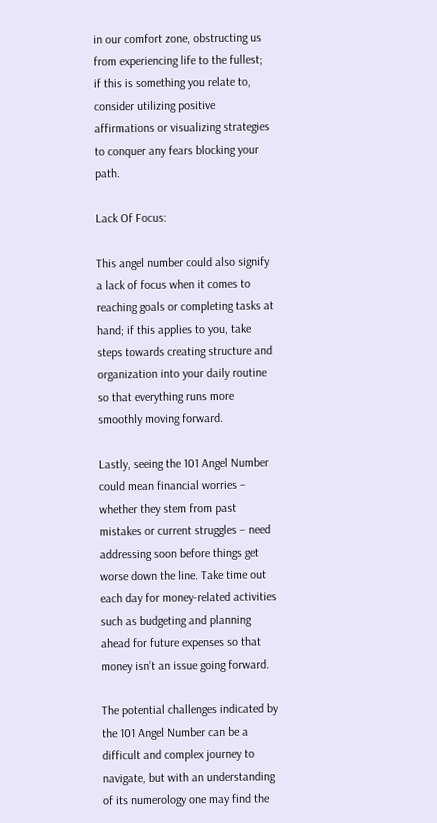in our comfort zone, obstructing us from experiencing life to the fullest; if this is something you relate to, consider utilizing positive affirmations or visualizing strategies to conquer any fears blocking your path.

Lack Of Focus:

This angel number could also signify a lack of focus when it comes to reaching goals or completing tasks at hand; if this applies to you, take steps towards creating structure and organization into your daily routine so that everything runs more smoothly moving forward.

Lastly, seeing the 101 Angel Number could mean financial worries – whether they stem from past mistakes or current struggles – need addressing soon before things get worse down the line. Take time out each day for money-related activities such as budgeting and planning ahead for future expenses so that money isn’t an issue going forward.

The potential challenges indicated by the 101 Angel Number can be a difficult and complex journey to navigate, but with an understanding of its numerology one may find the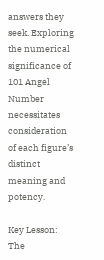answers they seek. Exploring the numerical significance of 101 Angel Number necessitates consideration of each figure’s distinct meaning and potency.

Key Lesson: The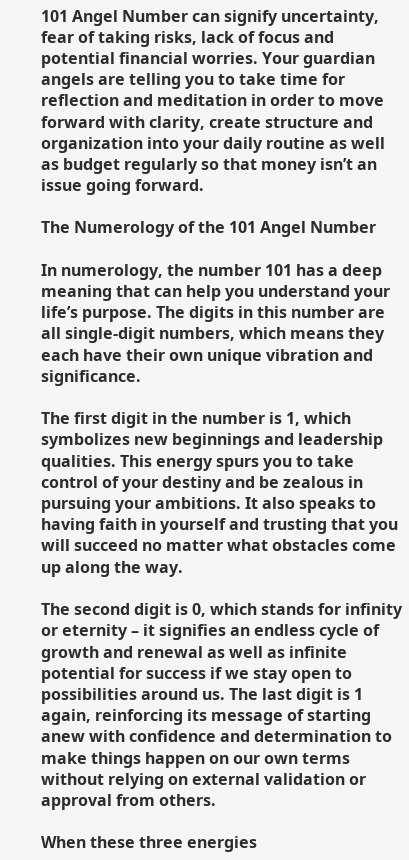101 Angel Number can signify uncertainty, fear of taking risks, lack of focus and potential financial worries. Your guardian angels are telling you to take time for reflection and meditation in order to move forward with clarity, create structure and organization into your daily routine as well as budget regularly so that money isn’t an issue going forward.

The Numerology of the 101 Angel Number

In numerology, the number 101 has a deep meaning that can help you understand your life’s purpose. The digits in this number are all single-digit numbers, which means they each have their own unique vibration and significance.

The first digit in the number is 1, which symbolizes new beginnings and leadership qualities. This energy spurs you to take control of your destiny and be zealous in pursuing your ambitions. It also speaks to having faith in yourself and trusting that you will succeed no matter what obstacles come up along the way.

The second digit is 0, which stands for infinity or eternity – it signifies an endless cycle of growth and renewal as well as infinite potential for success if we stay open to possibilities around us. The last digit is 1 again, reinforcing its message of starting anew with confidence and determination to make things happen on our own terms without relying on external validation or approval from others.

When these three energies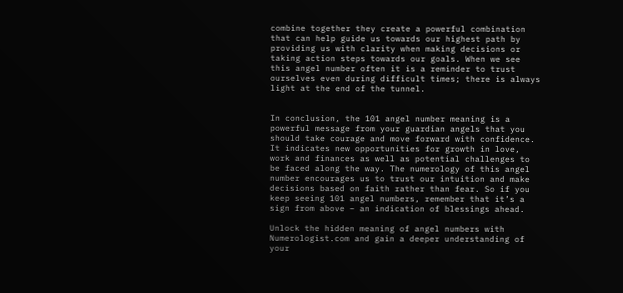combine together they create a powerful combination that can help guide us towards our highest path by providing us with clarity when making decisions or taking action steps towards our goals. When we see this angel number often it is a reminder to trust ourselves even during difficult times; there is always light at the end of the tunnel.


In conclusion, the 101 angel number meaning is a powerful message from your guardian angels that you should take courage and move forward with confidence. It indicates new opportunities for growth in love, work and finances as well as potential challenges to be faced along the way. The numerology of this angel number encourages us to trust our intuition and make decisions based on faith rather than fear. So if you keep seeing 101 angel numbers, remember that it’s a sign from above – an indication of blessings ahead.

Unlock the hidden meaning of angel numbers with Numerologist.com and gain a deeper understanding of your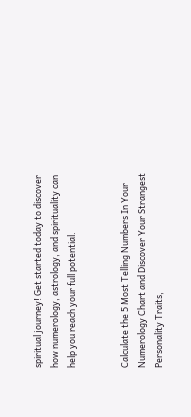spiritual journey! Get started today to discover how numerology, astrology, and spirituality can help you reach your full potential.


Calculate the 5 Most Telling Numbers In Your Numerology Chart and Discover Your Strangest Personality Traits,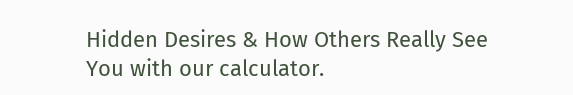Hidden Desires & How Others Really See You with our calculator.